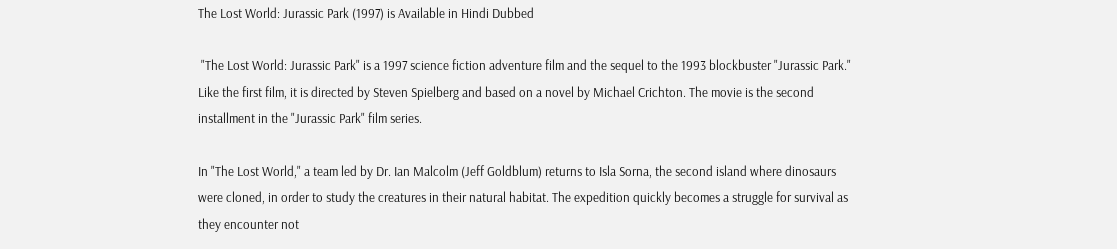The Lost World: Jurassic Park (1997) is Available in Hindi Dubbed

 "The Lost World: Jurassic Park" is a 1997 science fiction adventure film and the sequel to the 1993 blockbuster "Jurassic Park." Like the first film, it is directed by Steven Spielberg and based on a novel by Michael Crichton. The movie is the second installment in the "Jurassic Park" film series.

In "The Lost World," a team led by Dr. Ian Malcolm (Jeff Goldblum) returns to Isla Sorna, the second island where dinosaurs were cloned, in order to study the creatures in their natural habitat. The expedition quickly becomes a struggle for survival as they encounter not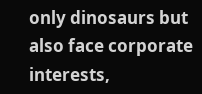only dinosaurs but also face corporate interests,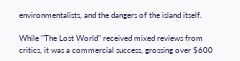environmentalists, and the dangers of the island itself.

While "The Lost World" received mixed reviews from critics, it was a commercial success, grossing over $600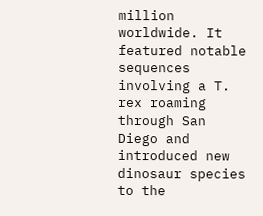million worldwide. It featured notable sequences involving a T. rex roaming through San Diego and introduced new dinosaur species to the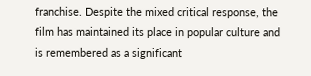franchise. Despite the mixed critical response, the film has maintained its place in popular culture and is remembered as a significant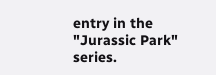entry in the "Jurassic Park" series.